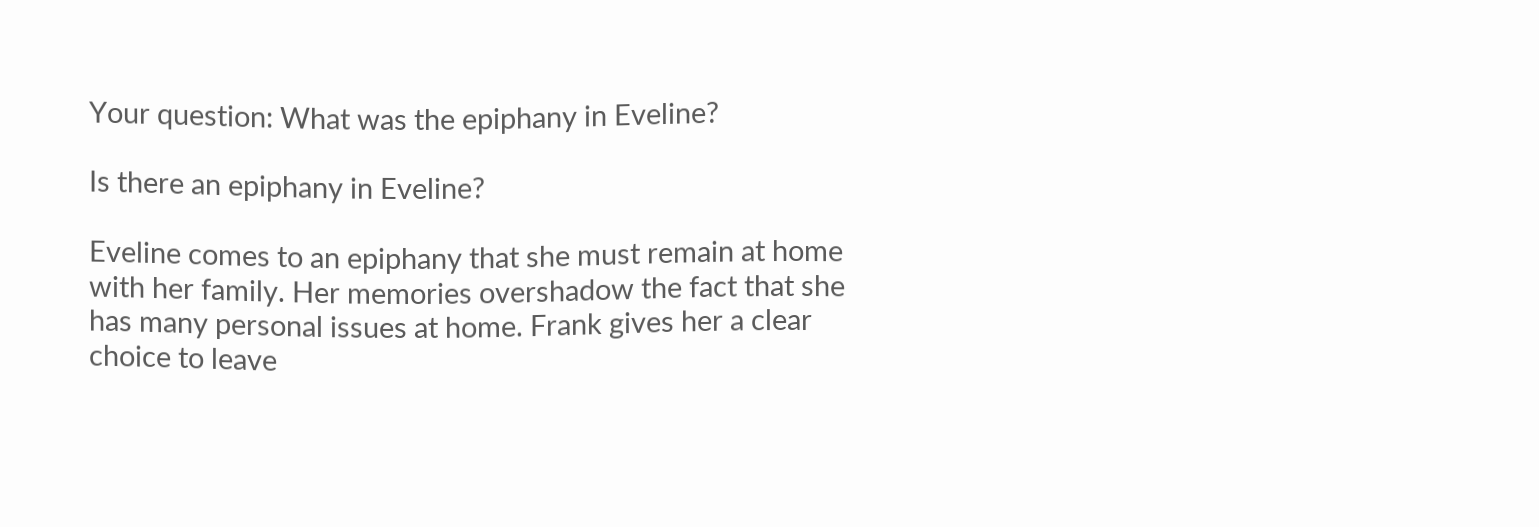Your question: What was the epiphany in Eveline?

Is there an epiphany in Eveline?

Eveline comes to an epiphany that she must remain at home with her family. Her memories overshadow the fact that she has many personal issues at home. Frank gives her a clear choice to leave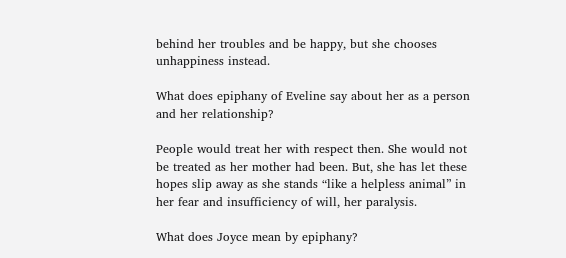behind her troubles and be happy, but she chooses unhappiness instead.

What does epiphany of Eveline say about her as a person and her relationship?

People would treat her with respect then. She would not be treated as her mother had been. But, she has let these hopes slip away as she stands “like a helpless animal” in her fear and insufficiency of will, her paralysis.

What does Joyce mean by epiphany?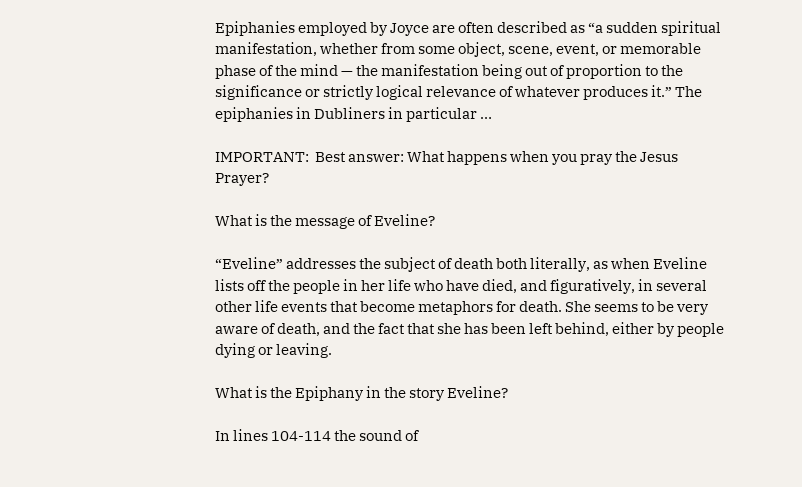Epiphanies employed by Joyce are often described as “a sudden spiritual manifestation, whether from some object, scene, event, or memorable phase of the mind — the manifestation being out of proportion to the significance or strictly logical relevance of whatever produces it.” The epiphanies in Dubliners in particular …

IMPORTANT:  Best answer: What happens when you pray the Jesus Prayer?

What is the message of Eveline?

“Eveline” addresses the subject of death both literally, as when Eveline lists off the people in her life who have died, and figuratively, in several other life events that become metaphors for death. She seems to be very aware of death, and the fact that she has been left behind, either by people dying or leaving.

What is the Epiphany in the story Eveline?

In lines 104-114 the sound of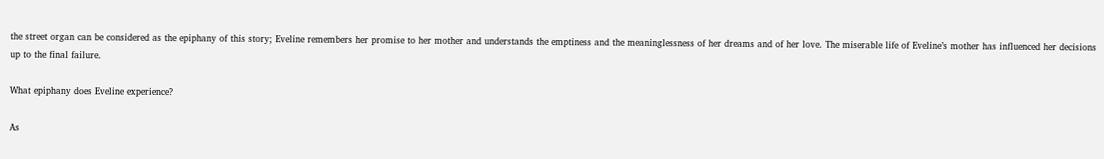the street organ can be considered as the epiphany of this story; Eveline remembers her promise to her mother and understands the emptiness and the meaninglessness of her dreams and of her love. The miserable life of Eveline’s mother has influenced her decisions up to the final failure.

What epiphany does Eveline experience?

As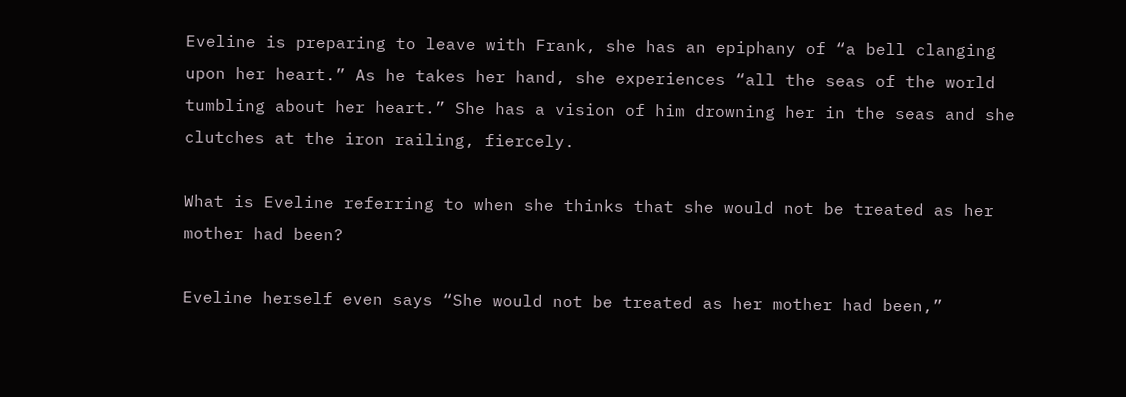Eveline is preparing to leave with Frank, she has an epiphany of “a bell clanging upon her heart.” As he takes her hand, she experiences “all the seas of the world tumbling about her heart.” She has a vision of him drowning her in the seas and she clutches at the iron railing, fiercely.

What is Eveline referring to when she thinks that she would not be treated as her mother had been?

Eveline herself even says “She would not be treated as her mother had been,”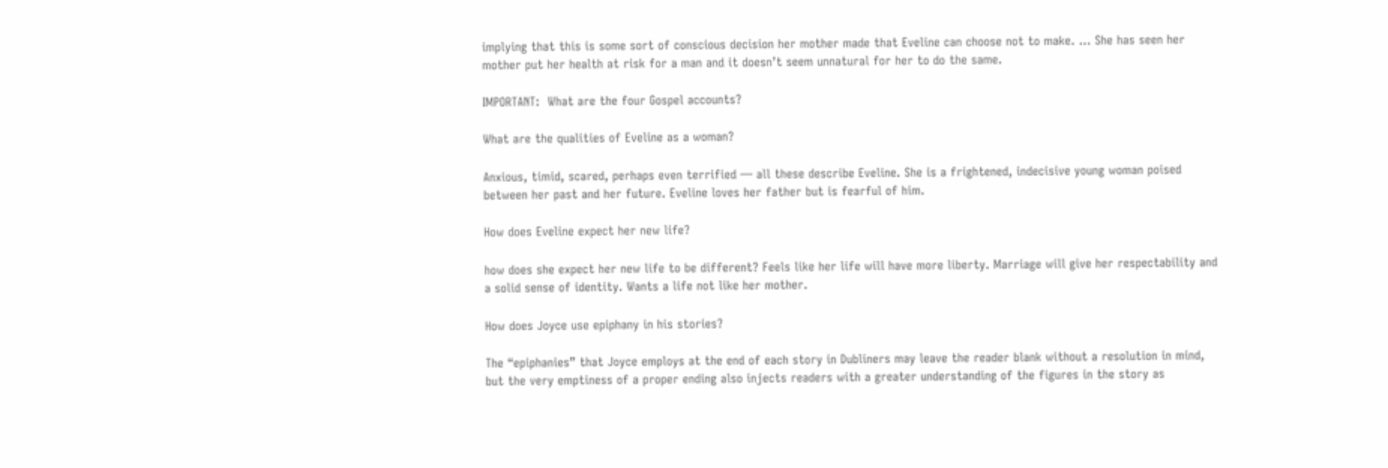implying that this is some sort of conscious decision her mother made that Eveline can choose not to make. … She has seen her mother put her health at risk for a man and it doesn’t seem unnatural for her to do the same.

IMPORTANT:  What are the four Gospel accounts?

What are the qualities of Eveline as a woman?

Anxious, timid, scared, perhaps even terrified — all these describe Eveline. She is a frightened, indecisive young woman poised between her past and her future. Eveline loves her father but is fearful of him.

How does Eveline expect her new life?

how does she expect her new life to be different? Feels like her life will have more liberty. Marriage will give her respectability and a solid sense of identity. Wants a life not like her mother.

How does Joyce use epiphany in his stories?

The “epiphanies” that Joyce employs at the end of each story in Dubliners may leave the reader blank without a resolution in mind, but the very emptiness of a proper ending also injects readers with a greater understanding of the figures in the story as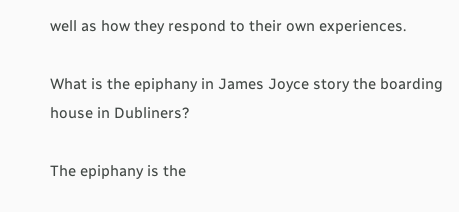well as how they respond to their own experiences.

What is the epiphany in James Joyce story the boarding house in Dubliners?

The epiphany is the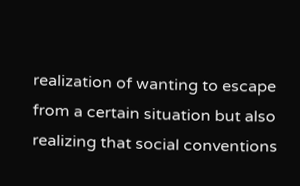realization of wanting to escape from a certain situation but also realizing that social conventions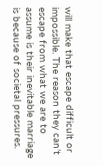will make that escape difficult or impossible. The reason they can’t escape from what we are to assume is their inevitable marriage is because of societal pressures.